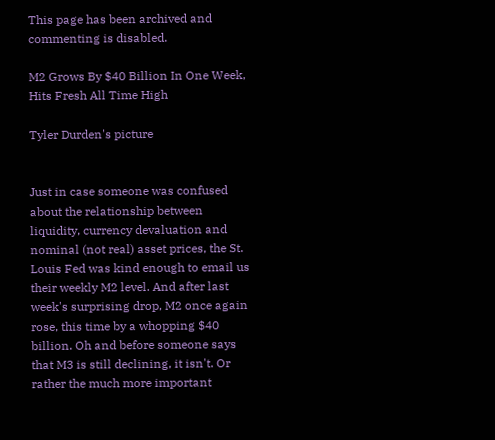This page has been archived and commenting is disabled.

M2 Grows By $40 Billion In One Week, Hits Fresh All Time High

Tyler Durden's picture


Just in case someone was confused about the relationship between liquidity, currency devaluation and nominal (not real) asset prices, the St. Louis Fed was kind enough to email us their weekly M2 level. And after last week's surprising drop, M2 once again rose, this time by a whopping $40 billion. Oh and before someone says that M3 is still declining, it isn't. Or rather the much more important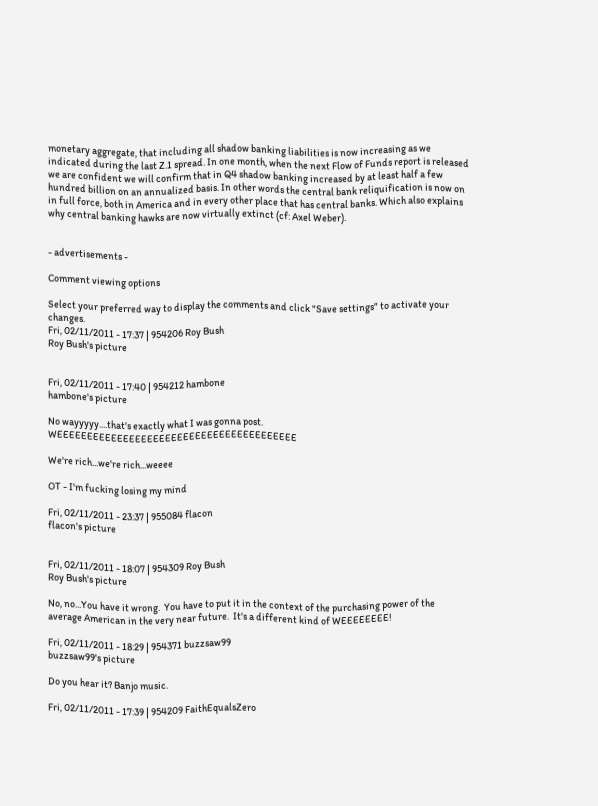monetary aggregate, that including all shadow banking liabilities is now increasing as we indicated during the last Z.1 spread. In one month, when the next Flow of Funds report is released we are confident we will confirm that in Q4 shadow banking increased by at least half a few hundred billion on an annualized basis. In other words the central bank reliquification is now on in full force, both in America and in every other place that has central banks. Which also explains why central banking hawks are now virtually extinct (cf: Axel Weber).


- advertisements -

Comment viewing options

Select your preferred way to display the comments and click "Save settings" to activate your changes.
Fri, 02/11/2011 - 17:37 | 954206 Roy Bush
Roy Bush's picture


Fri, 02/11/2011 - 17:40 | 954212 hambone
hambone's picture

No wayyyyy....that's exactly what I was gonna post.  WEEEEEEEEEEEEEEEEEEEEEEEEEEEEEEEEEEEEEEEE

We're rich...we're rich...weeee

OT - I'm fucking losing my mind

Fri, 02/11/2011 - 23:37 | 955084 flacon
flacon's picture


Fri, 02/11/2011 - 18:07 | 954309 Roy Bush
Roy Bush's picture

No, no...You have it wrong.  You have to put it in the context of the purchasing power of the average American in the very near future.  It's a different kind of WEEEEEEEE!

Fri, 02/11/2011 - 18:29 | 954371 buzzsaw99
buzzsaw99's picture

Do you hear it? Banjo music.

Fri, 02/11/2011 - 17:39 | 954209 FaithEqualsZero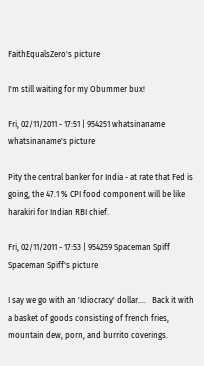FaithEqualsZero's picture

I'm still waiting for my Obummer bux!

Fri, 02/11/2011 - 17:51 | 954251 whatsinaname
whatsinaname's picture

Pity the central banker for India - at rate that Fed is going, the 47.1 % CPI food component will be like harakiri for Indian RBI chief.

Fri, 02/11/2011 - 17:53 | 954259 Spaceman Spiff
Spaceman Spiff's picture

I say we go with an 'Idiocracy' dollar....   Back it with a basket of goods consisting of french fries, mountain dew, porn, and burrito coverings.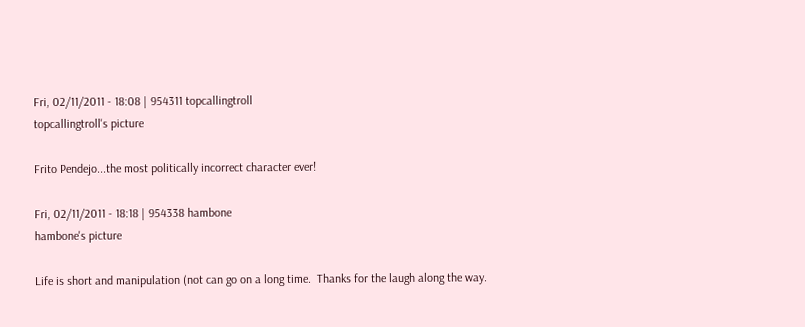Fri, 02/11/2011 - 18:08 | 954311 topcallingtroll
topcallingtroll's picture

Frito Pendejo...the most politically incorrect character ever!

Fri, 02/11/2011 - 18:18 | 954338 hambone
hambone's picture

Life is short and manipulation (not can go on a long time.  Thanks for the laugh along the way.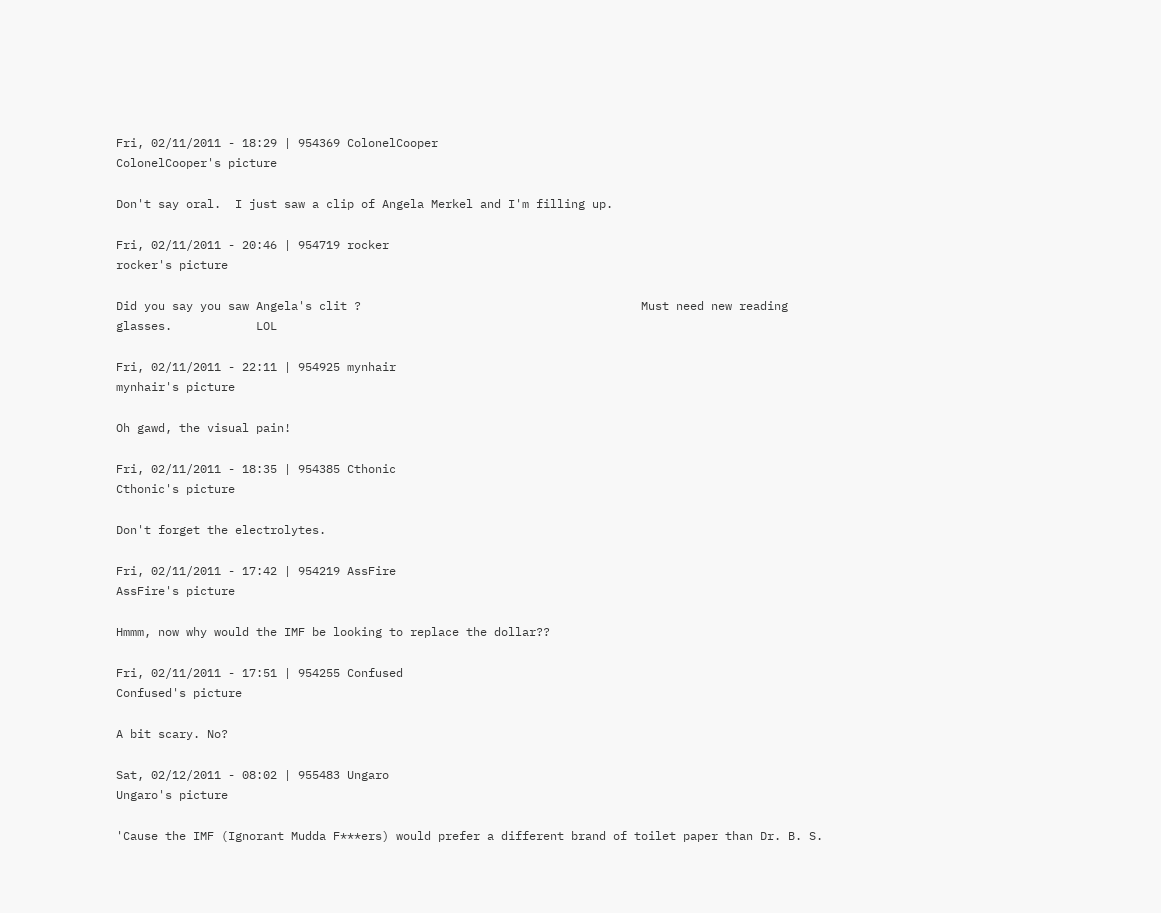Fri, 02/11/2011 - 18:29 | 954369 ColonelCooper
ColonelCooper's picture

Don't say oral.  I just saw a clip of Angela Merkel and I'm filling up.

Fri, 02/11/2011 - 20:46 | 954719 rocker
rocker's picture

Did you say you saw Angela's clit ?                                        Must need new reading glasses.            LOL

Fri, 02/11/2011 - 22:11 | 954925 mynhair
mynhair's picture

Oh gawd, the visual pain!

Fri, 02/11/2011 - 18:35 | 954385 Cthonic
Cthonic's picture

Don't forget the electrolytes.

Fri, 02/11/2011 - 17:42 | 954219 AssFire
AssFire's picture

Hmmm, now why would the IMF be looking to replace the dollar??

Fri, 02/11/2011 - 17:51 | 954255 Confused
Confused's picture

A bit scary. No?

Sat, 02/12/2011 - 08:02 | 955483 Ungaro
Ungaro's picture

'Cause the IMF (Ignorant Mudda F***ers) would prefer a different brand of toilet paper than Dr. B. S.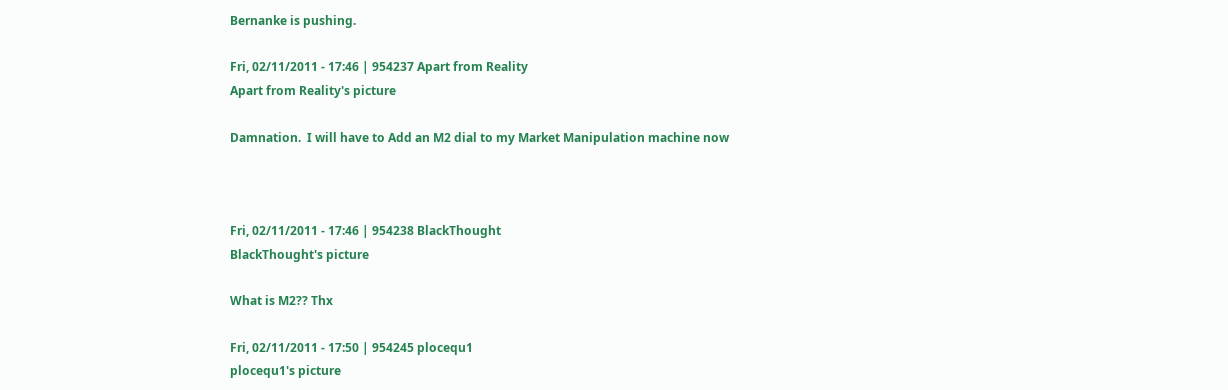Bernanke is pushing.

Fri, 02/11/2011 - 17:46 | 954237 Apart from Reality
Apart from Reality's picture

Damnation.  I will have to Add an M2 dial to my Market Manipulation machine now



Fri, 02/11/2011 - 17:46 | 954238 BlackThought
BlackThought's picture

What is M2?? Thx

Fri, 02/11/2011 - 17:50 | 954245 plocequ1
plocequ1's picture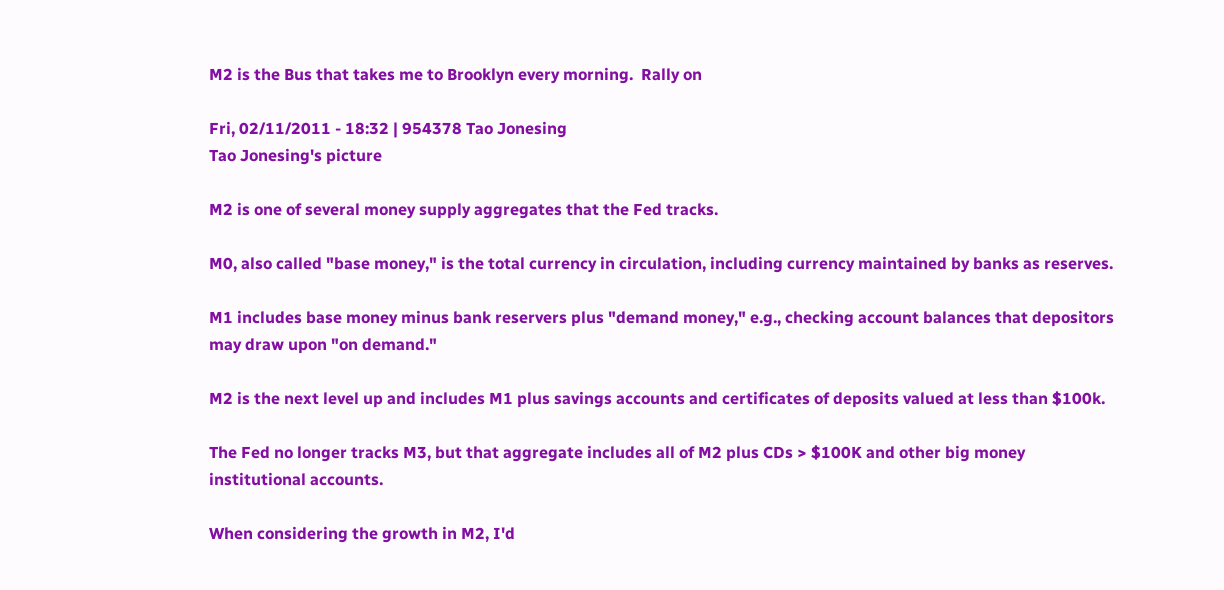M2 is the Bus that takes me to Brooklyn every morning.  Rally on

Fri, 02/11/2011 - 18:32 | 954378 Tao Jonesing
Tao Jonesing's picture

M2 is one of several money supply aggregates that the Fed tracks.

M0, also called "base money," is the total currency in circulation, including currency maintained by banks as reserves.

M1 includes base money minus bank reservers plus "demand money," e.g., checking account balances that depositors may draw upon "on demand."

M2 is the next level up and includes M1 plus savings accounts and certificates of deposits valued at less than $100k.

The Fed no longer tracks M3, but that aggregate includes all of M2 plus CDs > $100K and other big money institutional accounts.

When considering the growth in M2, I'd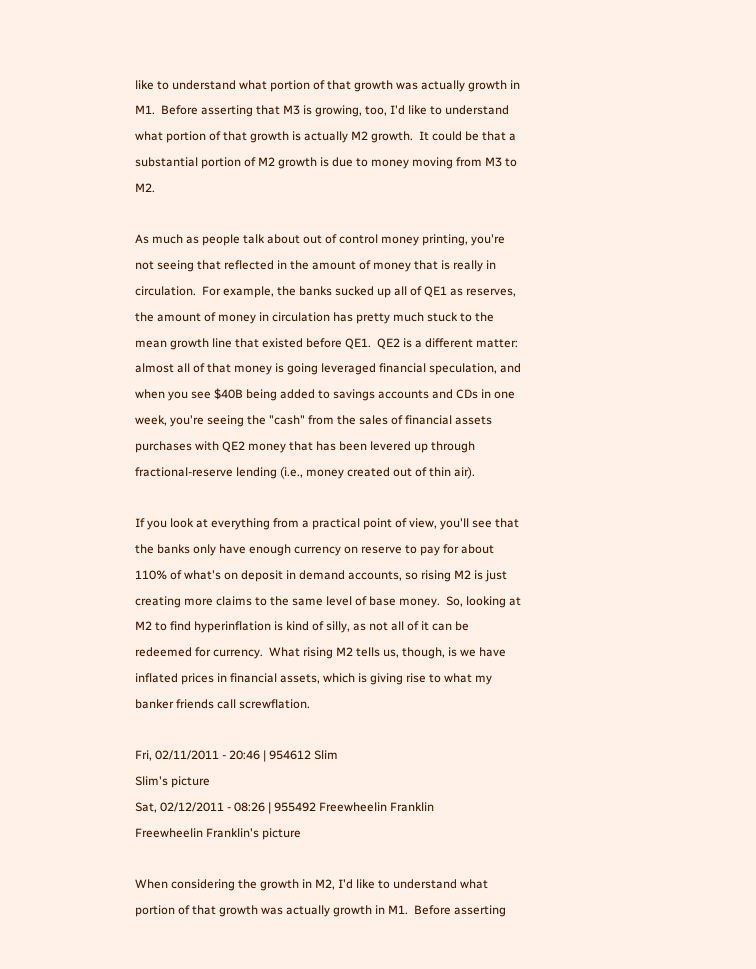like to understand what portion of that growth was actually growth in M1.  Before asserting that M3 is growing, too, I'd like to understand what portion of that growth is actually M2 growth.  It could be that a substantial portion of M2 growth is due to money moving from M3 to M2.

As much as people talk about out of control money printing, you're not seeing that reflected in the amount of money that is really in circulation.  For example, the banks sucked up all of QE1 as reserves, the amount of money in circulation has pretty much stuck to the mean growth line that existed before QE1.  QE2 is a different matter: almost all of that money is going leveraged financial speculation, and when you see $40B being added to savings accounts and CDs in one week, you're seeing the "cash" from the sales of financial assets purchases with QE2 money that has been levered up through fractional-reserve lending (i.e., money created out of thin air).

If you look at everything from a practical point of view, you'll see that the banks only have enough currency on reserve to pay for about 110% of what's on deposit in demand accounts, so rising M2 is just creating more claims to the same level of base money.  So, looking at M2 to find hyperinflation is kind of silly, as not all of it can be redeemed for currency.  What rising M2 tells us, though, is we have inflated prices in financial assets, which is giving rise to what my banker friends call screwflation.

Fri, 02/11/2011 - 20:46 | 954612 Slim
Slim's picture
Sat, 02/12/2011 - 08:26 | 955492 Freewheelin Franklin
Freewheelin Franklin's picture

When considering the growth in M2, I'd like to understand what portion of that growth was actually growth in M1.  Before asserting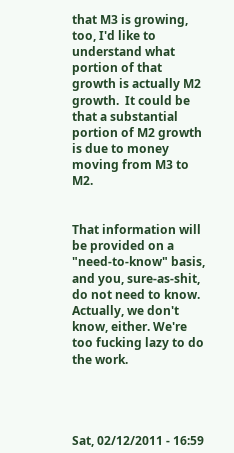that M3 is growing, too, I'd like to understand what portion of that growth is actually M2 growth.  It could be that a substantial portion of M2 growth is due to money moving from M3 to M2.


That information will be provided on a "need-to-know" basis, and you, sure-as-shit, do not need to know. Actually, we don't know, either. We're too fucking lazy to do the work.




Sat, 02/12/2011 - 16:59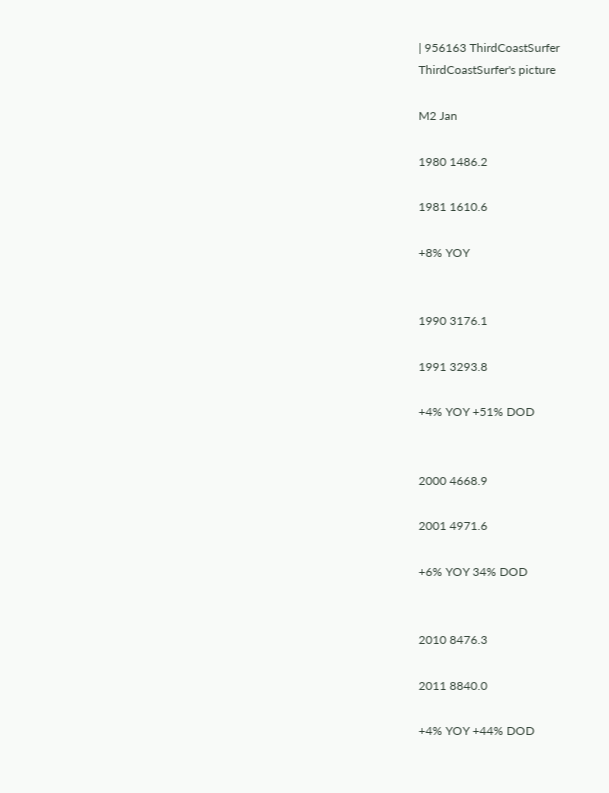| 956163 ThirdCoastSurfer
ThirdCoastSurfer's picture

M2 Jan

1980 1486.2

1981 1610.6

+8% YOY


1990 3176.1

1991 3293.8

+4% YOY +51% DOD


2000 4668.9

2001 4971.6

+6% YOY 34% DOD


2010 8476.3

2011 8840.0

+4% YOY +44% DOD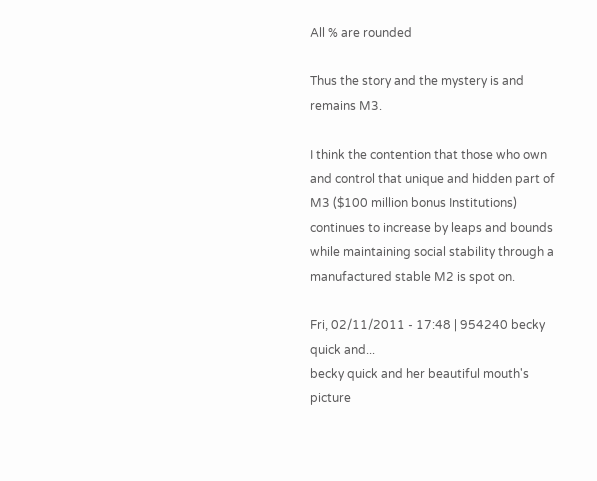All % are rounded

Thus the story and the mystery is and remains M3.

I think the contention that those who own and control that unique and hidden part of M3 ($100 million bonus Institutions) continues to increase by leaps and bounds while maintaining social stability through a manufactured stable M2 is spot on.

Fri, 02/11/2011 - 17:48 | 954240 becky quick and...
becky quick and her beautiful mouth's picture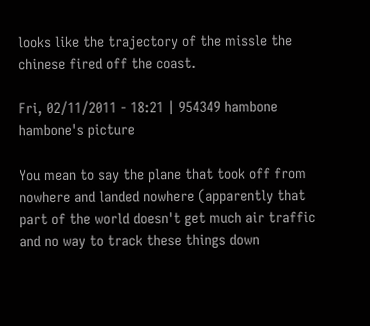looks like the trajectory of the missle the chinese fired off the coast.

Fri, 02/11/2011 - 18:21 | 954349 hambone
hambone's picture

You mean to say the plane that took off from nowhere and landed nowhere (apparently that part of the world doesn't get much air traffic and no way to track these things down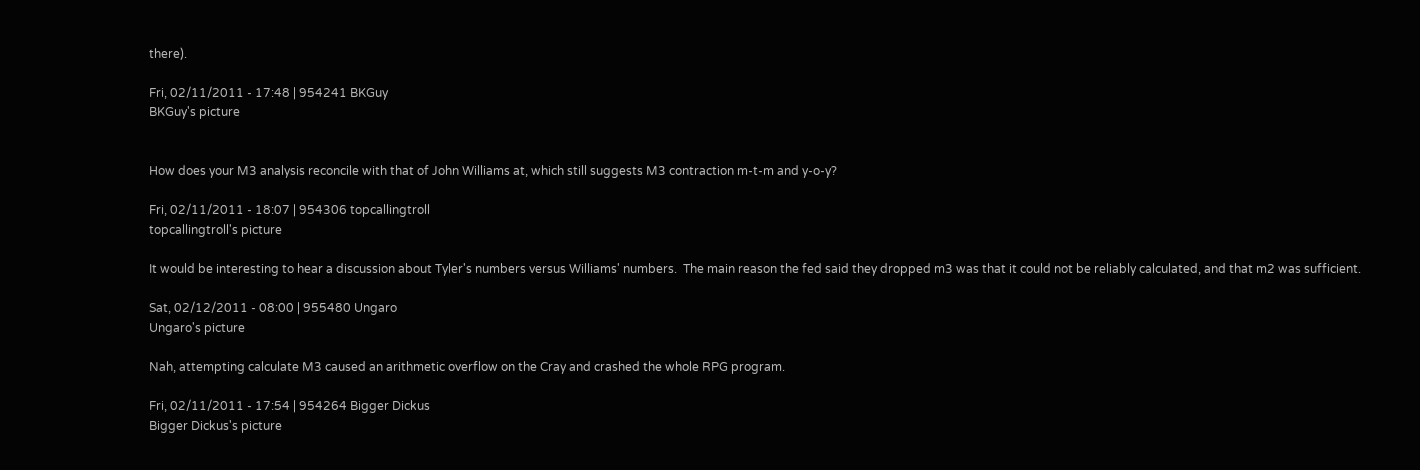there).

Fri, 02/11/2011 - 17:48 | 954241 BKGuy
BKGuy's picture


How does your M3 analysis reconcile with that of John Williams at, which still suggests M3 contraction m-t-m and y-o-y?

Fri, 02/11/2011 - 18:07 | 954306 topcallingtroll
topcallingtroll's picture

It would be interesting to hear a discussion about Tyler's numbers versus Williams' numbers.  The main reason the fed said they dropped m3 was that it could not be reliably calculated, and that m2 was sufficient.

Sat, 02/12/2011 - 08:00 | 955480 Ungaro
Ungaro's picture

Nah, attempting calculate M3 caused an arithmetic overflow on the Cray and crashed the whole RPG program.

Fri, 02/11/2011 - 17:54 | 954264 Bigger Dickus
Bigger Dickus's picture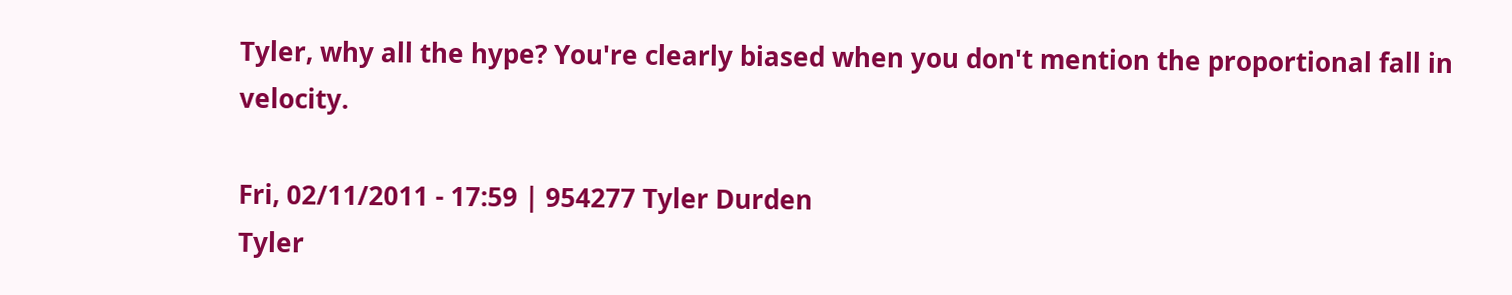Tyler, why all the hype? You're clearly biased when you don't mention the proportional fall in velocity.

Fri, 02/11/2011 - 17:59 | 954277 Tyler Durden
Tyler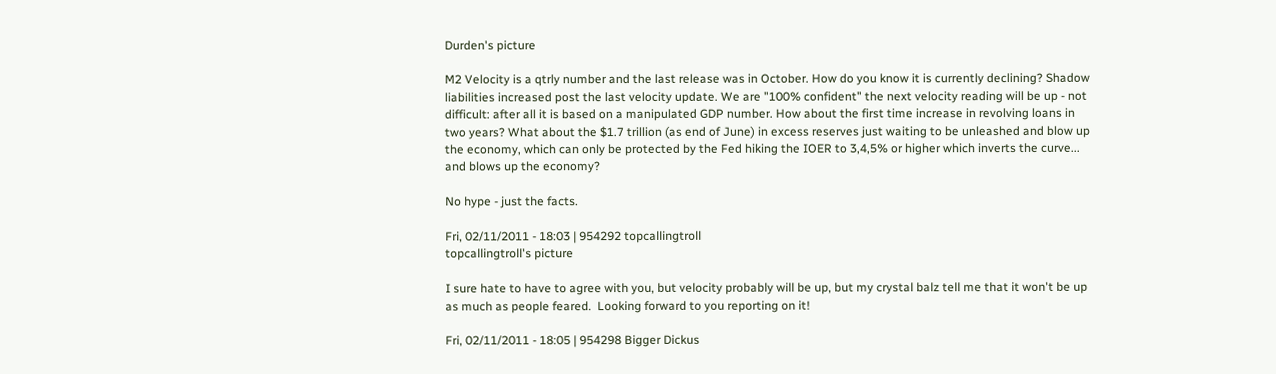Durden's picture

M2 Velocity is a qtrly number and the last release was in October. How do you know it is currently declining? Shadow liabilities increased post the last velocity update. We are "100% confident" the next velocity reading will be up - not difficult: after all it is based on a manipulated GDP number. How about the first time increase in revolving loans in two years? What about the $1.7 trillion (as end of June) in excess reserves just waiting to be unleashed and blow up the economy, which can only be protected by the Fed hiking the IOER to 3,4,5% or higher which inverts the curve... and blows up the economy?

No hype - just the facts.

Fri, 02/11/2011 - 18:03 | 954292 topcallingtroll
topcallingtroll's picture

I sure hate to have to agree with you, but velocity probably will be up, but my crystal balz tell me that it won't be up as much as people feared.  Looking forward to you reporting on it!

Fri, 02/11/2011 - 18:05 | 954298 Bigger Dickus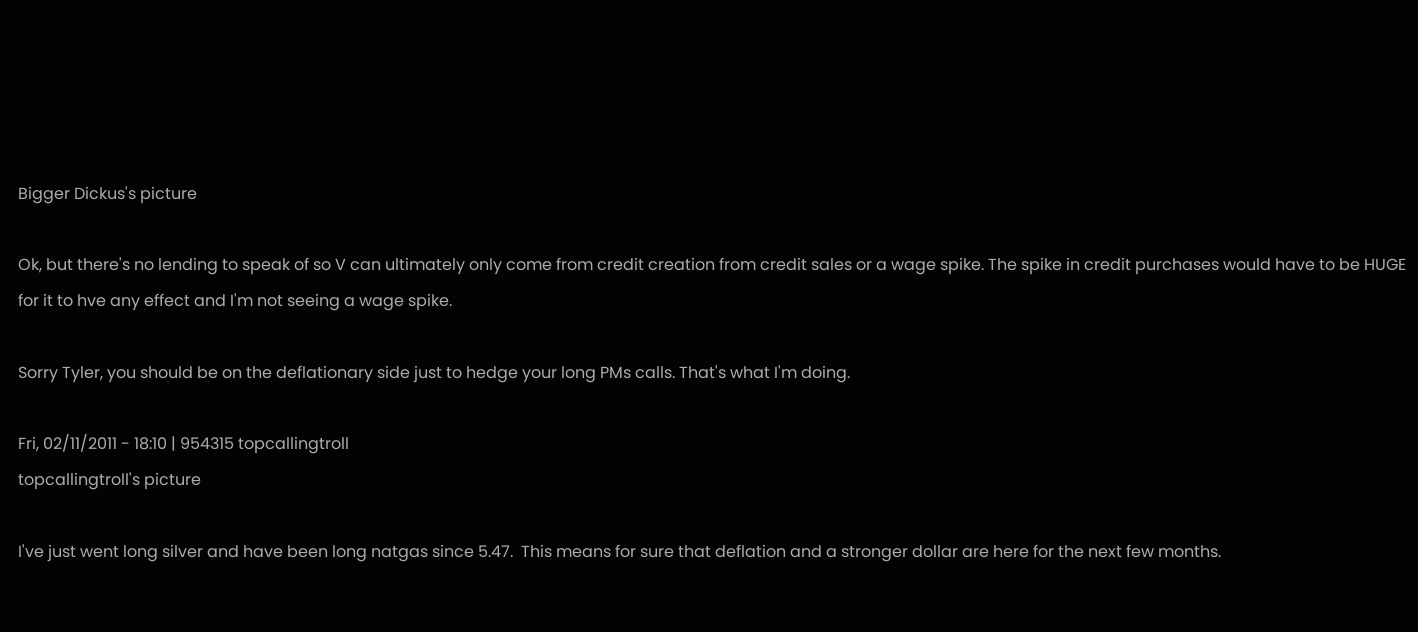Bigger Dickus's picture

Ok, but there's no lending to speak of so V can ultimately only come from credit creation from credit sales or a wage spike. The spike in credit purchases would have to be HUGE for it to hve any effect and I'm not seeing a wage spike.

Sorry Tyler, you should be on the deflationary side just to hedge your long PMs calls. That's what I'm doing.

Fri, 02/11/2011 - 18:10 | 954315 topcallingtroll
topcallingtroll's picture

I've just went long silver and have been long natgas since 5.47.  This means for sure that deflation and a stronger dollar are here for the next few months.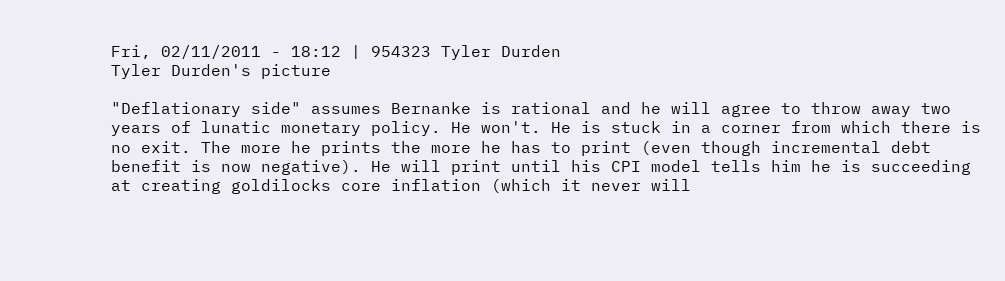Fri, 02/11/2011 - 18:12 | 954323 Tyler Durden
Tyler Durden's picture

"Deflationary side" assumes Bernanke is rational and he will agree to throw away two years of lunatic monetary policy. He won't. He is stuck in a corner from which there is no exit. The more he prints the more he has to print (even though incremental debt benefit is now negative). He will print until his CPI model tells him he is succeeding at creating goldilocks core inflation (which it never will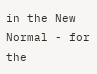in the New Normal - for the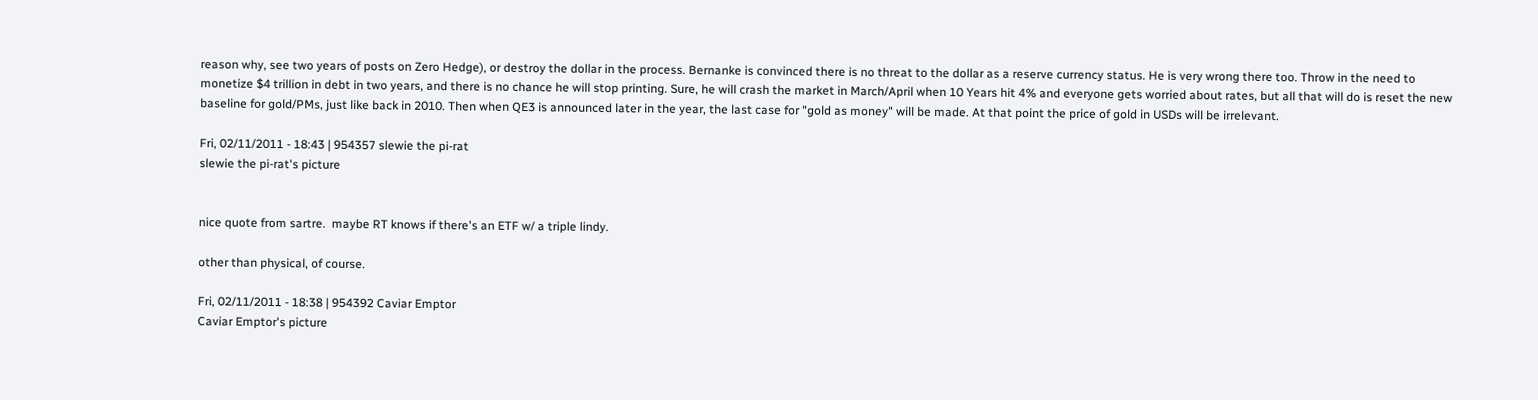reason why, see two years of posts on Zero Hedge), or destroy the dollar in the process. Bernanke is convinced there is no threat to the dollar as a reserve currency status. He is very wrong there too. Throw in the need to monetize $4 trillion in debt in two years, and there is no chance he will stop printing. Sure, he will crash the market in March/April when 10 Years hit 4% and everyone gets worried about rates, but all that will do is reset the new baseline for gold/PMs, just like back in 2010. Then when QE3 is announced later in the year, the last case for "gold as money" will be made. At that point the price of gold in USDs will be irrelevant.

Fri, 02/11/2011 - 18:43 | 954357 slewie the pi-rat
slewie the pi-rat's picture


nice quote from sartre.  maybe RT knows if there's an ETF w/ a triple lindy.

other than physical, of course.

Fri, 02/11/2011 - 18:38 | 954392 Caviar Emptor
Caviar Emptor's picture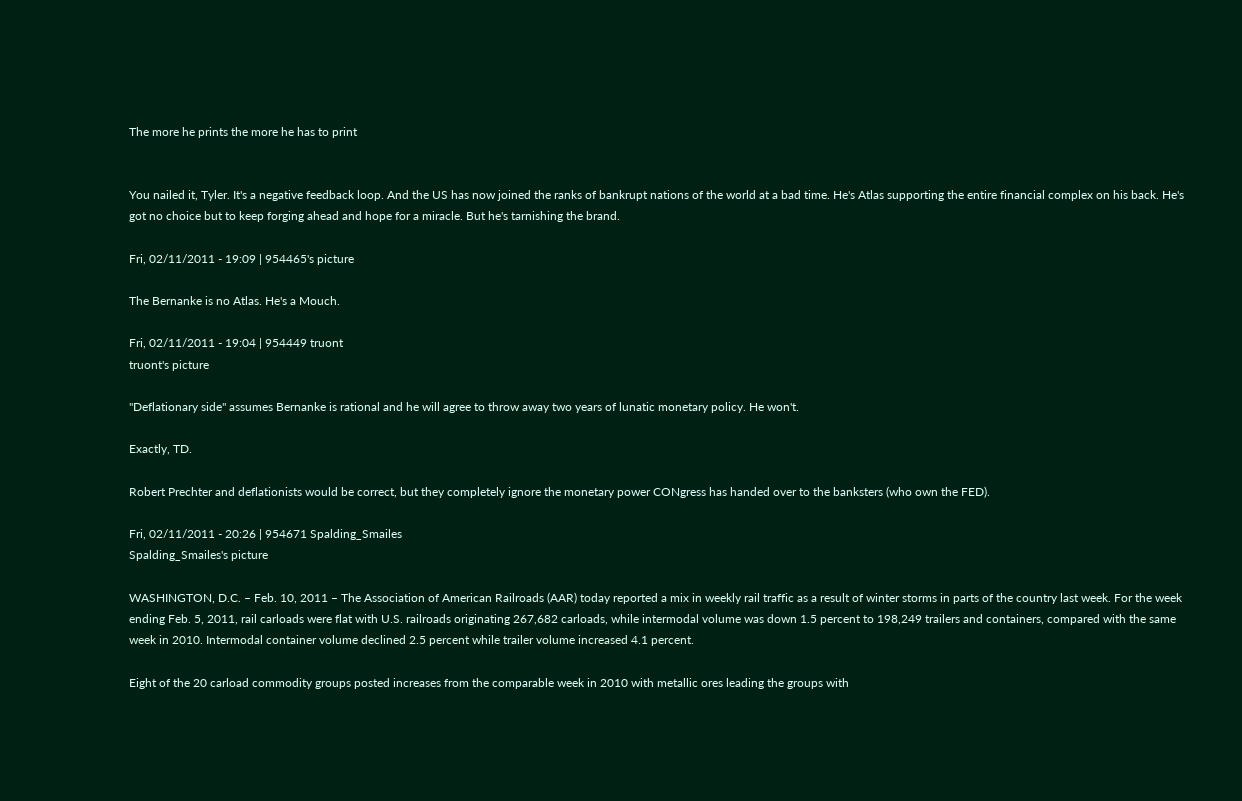The more he prints the more he has to print


You nailed it, Tyler. It's a negative feedback loop. And the US has now joined the ranks of bankrupt nations of the world at a bad time. He's Atlas supporting the entire financial complex on his back. He's got no choice but to keep forging ahead and hope for a miracle. But he's tarnishing the brand.

Fri, 02/11/2011 - 19:09 | 954465's picture

The Bernanke is no Atlas. He's a Mouch.

Fri, 02/11/2011 - 19:04 | 954449 truont
truont's picture

"Deflationary side" assumes Bernanke is rational and he will agree to throw away two years of lunatic monetary policy. He won't.

Exactly, TD.

Robert Prechter and deflationists would be correct, but they completely ignore the monetary power CONgress has handed over to the banksters (who own the FED).

Fri, 02/11/2011 - 20:26 | 954671 Spalding_Smailes
Spalding_Smailes's picture

WASHINGTON, D.C. – Feb. 10, 2011 – The Association of American Railroads (AAR) today reported a mix in weekly rail traffic as a result of winter storms in parts of the country last week. For the week ending Feb. 5, 2011, rail carloads were flat with U.S. railroads originating 267,682 carloads, while intermodal volume was down 1.5 percent to 198,249 trailers and containers, compared with the same week in 2010. Intermodal container volume declined 2.5 percent while trailer volume increased 4.1 percent.

Eight of the 20 carload commodity groups posted increases from the comparable week in 2010 with metallic ores leading the groups with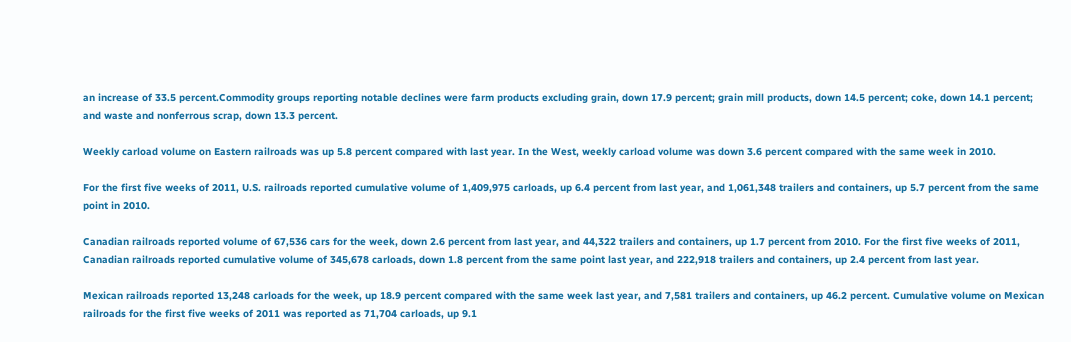an increase of 33.5 percent.Commodity groups reporting notable declines were farm products excluding grain, down 17.9 percent; grain mill products, down 14.5 percent; coke, down 14.1 percent; and waste and nonferrous scrap, down 13.3 percent.

Weekly carload volume on Eastern railroads was up 5.8 percent compared with last year. In the West, weekly carload volume was down 3.6 percent compared with the same week in 2010.

For the first five weeks of 2011, U.S. railroads reported cumulative volume of 1,409,975 carloads, up 6.4 percent from last year, and 1,061,348 trailers and containers, up 5.7 percent from the same point in 2010.

Canadian railroads reported volume of 67,536 cars for the week, down 2.6 percent from last year, and 44,322 trailers and containers, up 1.7 percent from 2010. For the first five weeks of 2011, Canadian railroads reported cumulative volume of 345,678 carloads, down 1.8 percent from the same point last year, and 222,918 trailers and containers, up 2.4 percent from last year.

Mexican railroads reported 13,248 carloads for the week, up 18.9 percent compared with the same week last year, and 7,581 trailers and containers, up 46.2 percent. Cumulative volume on Mexican railroads for the first five weeks of 2011 was reported as 71,704 carloads, up 9.1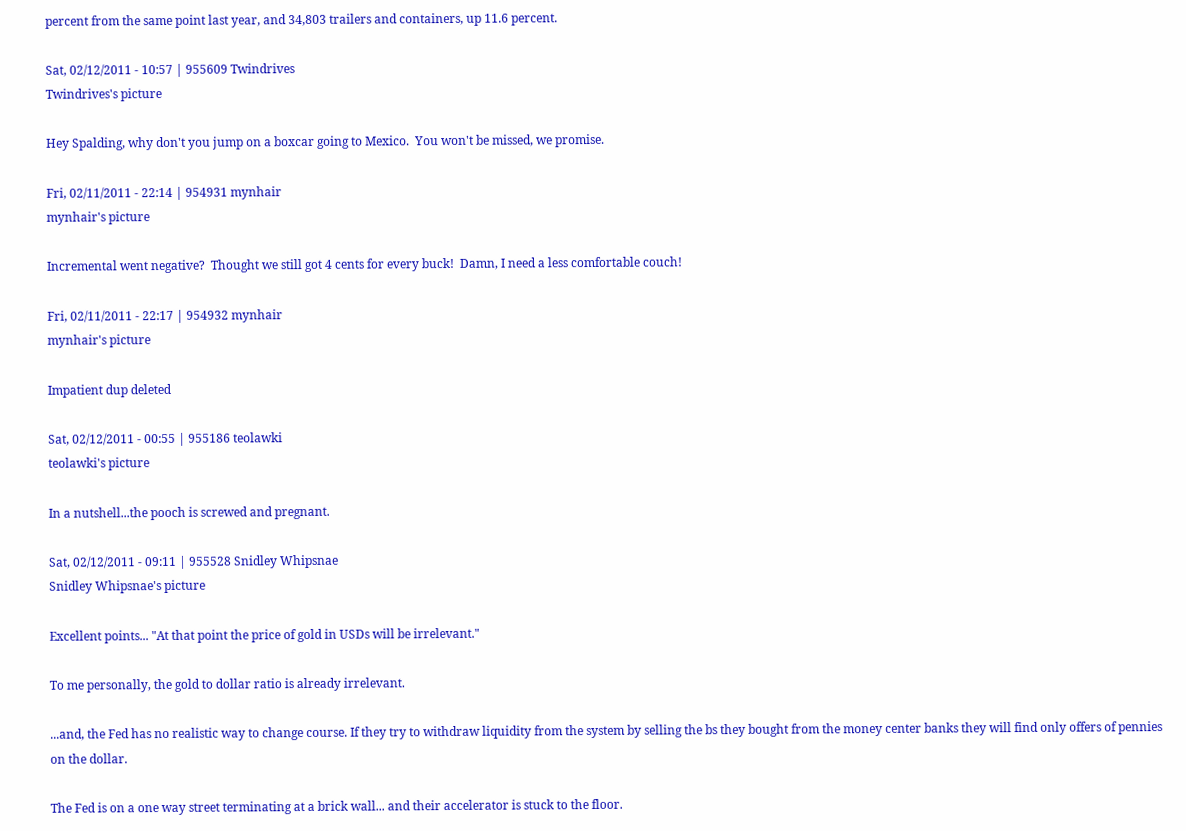percent from the same point last year, and 34,803 trailers and containers, up 11.6 percent.

Sat, 02/12/2011 - 10:57 | 955609 Twindrives
Twindrives's picture

Hey Spalding, why don't you jump on a boxcar going to Mexico.  You won't be missed, we promise.

Fri, 02/11/2011 - 22:14 | 954931 mynhair
mynhair's picture

Incremental went negative?  Thought we still got 4 cents for every buck!  Damn, I need a less comfortable couch!

Fri, 02/11/2011 - 22:17 | 954932 mynhair
mynhair's picture

Impatient dup deleted

Sat, 02/12/2011 - 00:55 | 955186 teolawki
teolawki's picture

In a nutshell...the pooch is screwed and pregnant.

Sat, 02/12/2011 - 09:11 | 955528 Snidley Whipsnae
Snidley Whipsnae's picture

Excellent points... "At that point the price of gold in USDs will be irrelevant."

To me personally, the gold to dollar ratio is already irrelevant.

...and, the Fed has no realistic way to change course. If they try to withdraw liquidity from the system by selling the bs they bought from the money center banks they will find only offers of pennies on the dollar.

The Fed is on a one way street terminating at a brick wall... and their accelerator is stuck to the floor.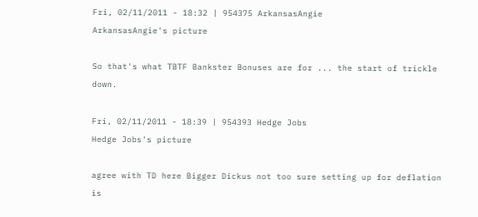Fri, 02/11/2011 - 18:32 | 954375 ArkansasAngie
ArkansasAngie's picture

So that's what TBTF Bankster Bonuses are for ... the start of trickle down.

Fri, 02/11/2011 - 18:39 | 954393 Hedge Jobs
Hedge Jobs's picture

agree with TD here Bigger Dickus not too sure setting up for deflation is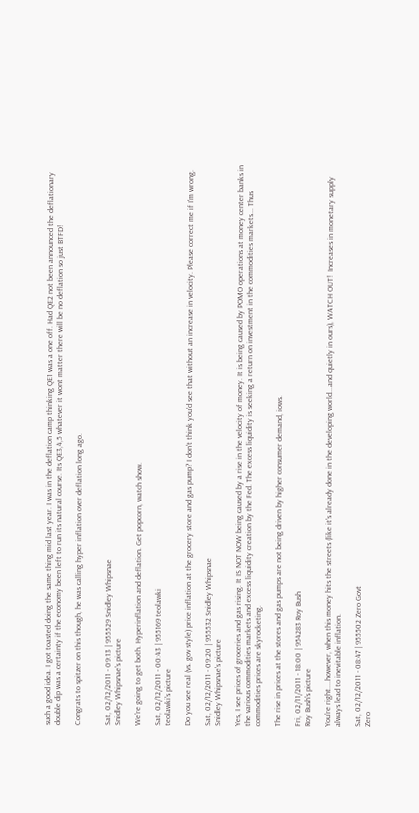such a good idea. I got toasted doing the same thing mid last year. I was in the deflation camp thinking QE1 was a one off. Had QE2 not been announced the deflationary double dip was a certainty if the economy been left to run its natural course. Its QE3,4,5 whatever it wont matter there will be no deflation so just BTFD!

Congrats to spitzer on this though, he was calling hyper inflation over deflation long ago.


Sat, 02/12/2011 - 09:13 | 955529 Snidley Whipsnae
Snidley Whipsnae's picture

We're going to get both. Hyperinflation and deflation. Get popcorn, watch show.

Sat, 02/12/2011 - 00:43 | 955169 teolawki
teolawki's picture

Do you see real (vs. gov style) price inflation at the grocery store and gas pump? I don't think you'd see that without an increase in velocity. Please correct me if I'm wrong.

Sat, 02/12/2011 - 09:20 | 955532 Snidley Whipsnae
Snidley Whipsnae's picture

Yes, I see prices of groceries and gas rising. It IS NOT NOW being caused by a rise in the velocity of money. It is being caused by POMO operations at money center banks in the various commodities markets and excess liquidity creation by the Fed. The excess liquidity is seeking a return on investment in the commodities markets... Thus commodities prices are skyrocketing.

The rise in prices at the stores and gas pumps are not being driven by higher consumer demand, iows.

Fri, 02/11/2011 - 18:00 | 954283 Roy Bush
Roy Bush's picture

You're right....however, when this money hits the streets (like it's already done in the developing world...and quietly in ours), WATCH OUT!  Increases in monetary supply always lead to inevitable inflation.

Sat, 02/12/2011 - 08:47 | 955502 Zero Govt
Zero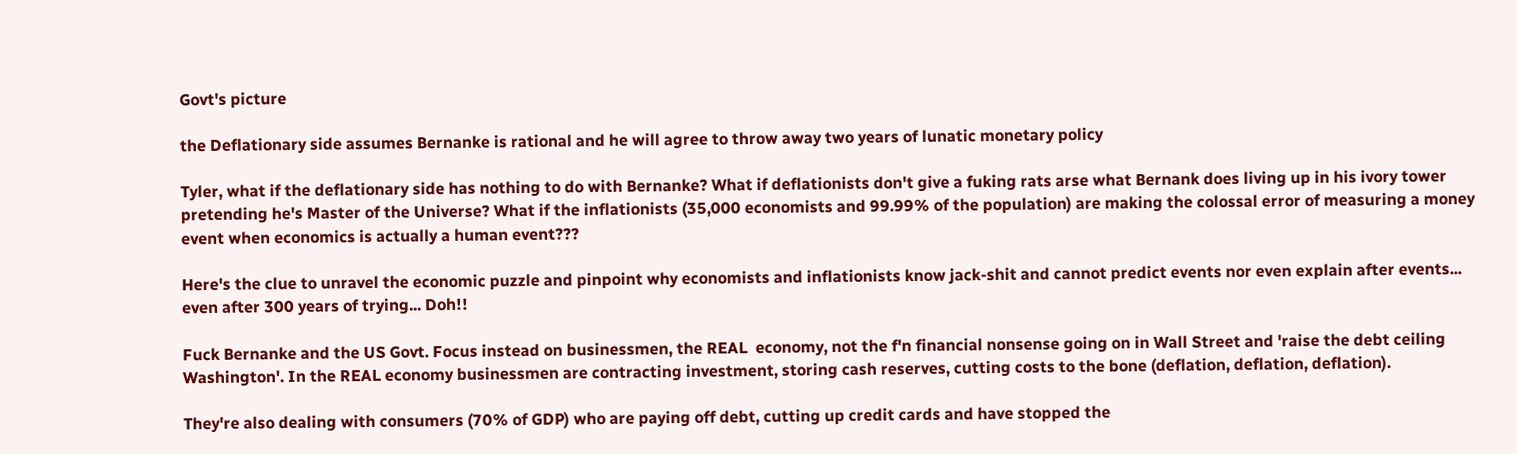Govt's picture

the Deflationary side assumes Bernanke is rational and he will agree to throw away two years of lunatic monetary policy

Tyler, what if the deflationary side has nothing to do with Bernanke? What if deflationists don't give a fuking rats arse what Bernank does living up in his ivory tower pretending he's Master of the Universe? What if the inflationists (35,000 economists and 99.99% of the population) are making the colossal error of measuring a money event when economics is actually a human event???

Here's the clue to unravel the economic puzzle and pinpoint why economists and inflationists know jack-shit and cannot predict events nor even explain after events... even after 300 years of trying... Doh!!

Fuck Bernanke and the US Govt. Focus instead on businessmen, the REAL  economy, not the f'n financial nonsense going on in Wall Street and 'raise the debt ceiling Washington'. In the REAL economy businessmen are contracting investment, storing cash reserves, cutting costs to the bone (deflation, deflation, deflation).

They're also dealing with consumers (70% of GDP) who are paying off debt, cutting up credit cards and have stopped the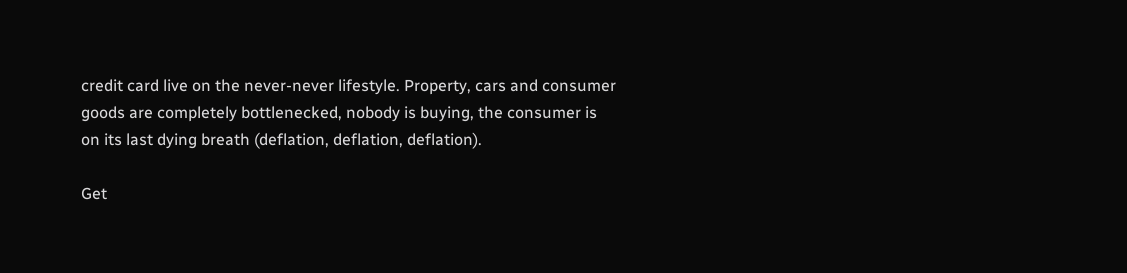credit card live on the never-never lifestyle. Property, cars and consumer goods are completely bottlenecked, nobody is buying, the consumer is on its last dying breath (deflation, deflation, deflation).

Get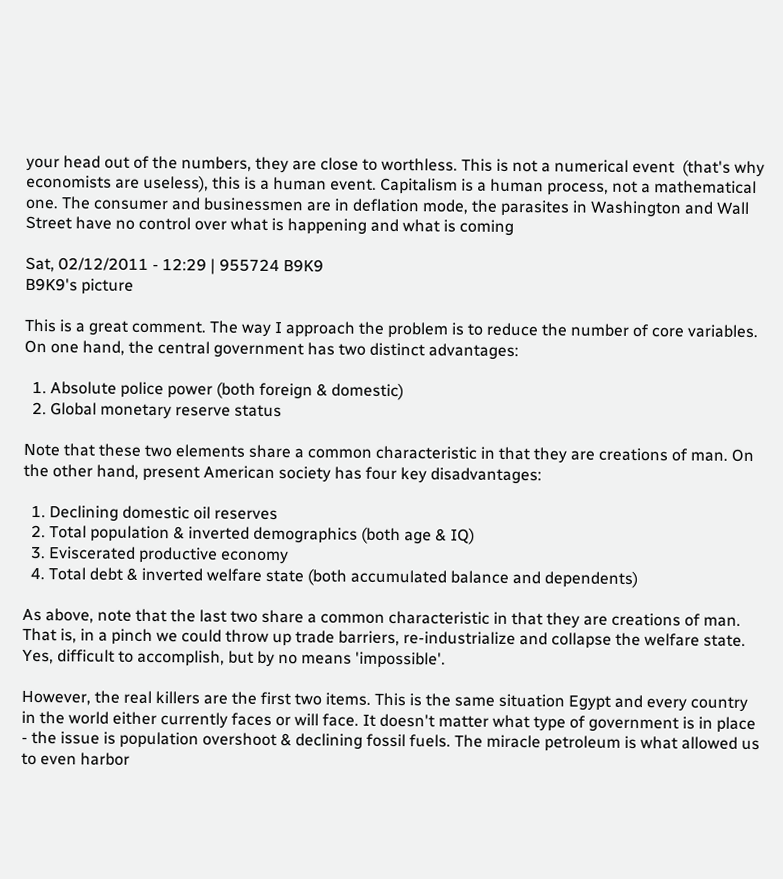your head out of the numbers, they are close to worthless. This is not a numerical event  (that's why economists are useless), this is a human event. Capitalism is a human process, not a mathematical one. The consumer and businessmen are in deflation mode, the parasites in Washington and Wall Street have no control over what is happening and what is coming

Sat, 02/12/2011 - 12:29 | 955724 B9K9
B9K9's picture

This is a great comment. The way I approach the problem is to reduce the number of core variables. On one hand, the central government has two distinct advantages:

  1. Absolute police power (both foreign & domestic)
  2. Global monetary reserve status

Note that these two elements share a common characteristic in that they are creations of man. On the other hand, present American society has four key disadvantages:

  1. Declining domestic oil reserves
  2. Total population & inverted demographics (both age & IQ)
  3. Eviscerated productive economy
  4. Total debt & inverted welfare state (both accumulated balance and dependents)

As above, note that the last two share a common characteristic in that they are creations of man. That is, in a pinch we could throw up trade barriers, re-industrialize and collapse the welfare state. Yes, difficult to accomplish, but by no means 'impossible'.

However, the real killers are the first two items. This is the same situation Egypt and every country in the world either currently faces or will face. It doesn't matter what type of government is in place - the issue is population overshoot & declining fossil fuels. The miracle petroleum is what allowed us to even harbor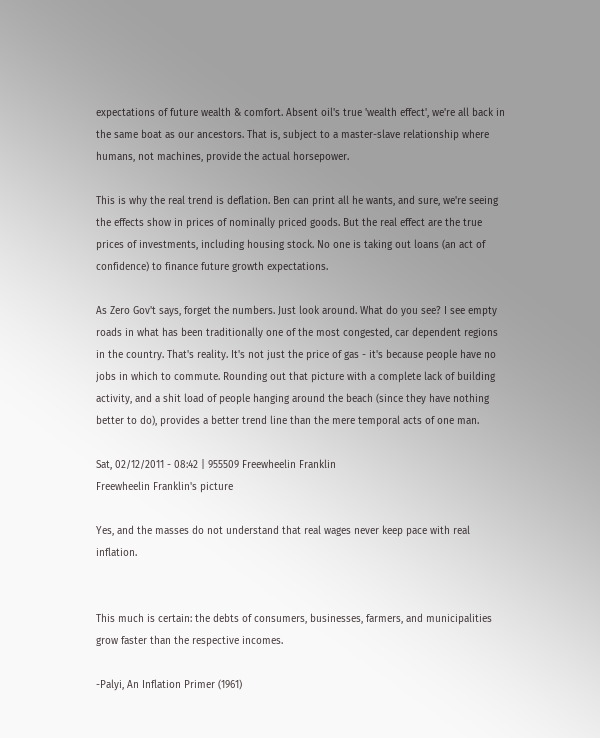expectations of future wealth & comfort. Absent oil's true 'wealth effect', we're all back in the same boat as our ancestors. That is, subject to a master-slave relationship where humans, not machines, provide the actual horsepower.

This is why the real trend is deflation. Ben can print all he wants, and sure, we're seeing the effects show in prices of nominally priced goods. But the real effect are the true prices of investments, including housing stock. No one is taking out loans (an act of confidence) to finance future growth expectations.

As Zero Gov't says, forget the numbers. Just look around. What do you see? I see empty roads in what has been traditionally one of the most congested, car dependent regions in the country. That's reality. It's not just the price of gas - it's because people have no jobs in which to commute. Rounding out that picture with a complete lack of building activity, and a shit load of people hanging around the beach (since they have nothing better to do), provides a better trend line than the mere temporal acts of one man.

Sat, 02/12/2011 - 08:42 | 955509 Freewheelin Franklin
Freewheelin Franklin's picture

Yes, and the masses do not understand that real wages never keep pace with real inflation.


This much is certain: the debts of consumers, businesses, farmers, and municipalities grow faster than the respective incomes.

-Palyi, An Inflation Primer (1961)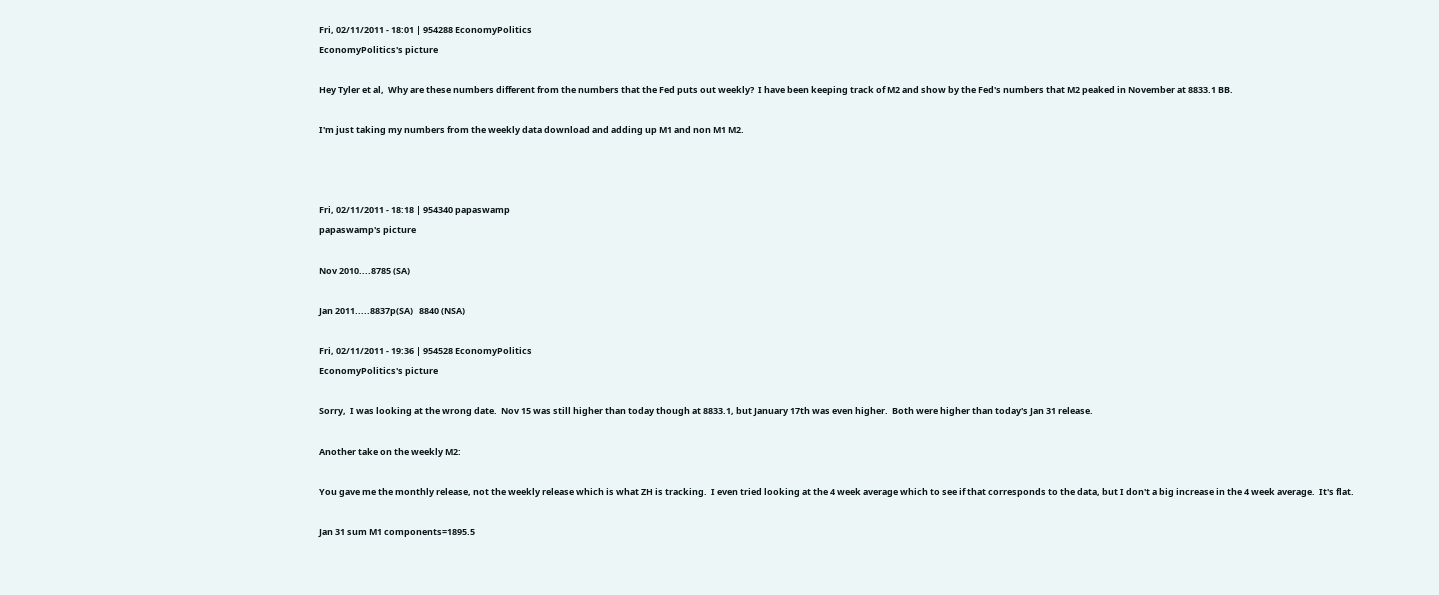Fri, 02/11/2011 - 18:01 | 954288 EconomyPolitics
EconomyPolitics's picture

Hey Tyler et al,  Why are these numbers different from the numbers that the Fed puts out weekly?  I have been keeping track of M2 and show by the Fed's numbers that M2 peaked in November at 8833.1 BB.

I'm just taking my numbers from the weekly data download and adding up M1 and non M1 M2.



Fri, 02/11/2011 - 18:18 | 954340 papaswamp
papaswamp's picture

Nov 2010....8785 (SA)

Jan 2011.....8837p(SA)   8840 (NSA)

Fri, 02/11/2011 - 19:36 | 954528 EconomyPolitics
EconomyPolitics's picture

Sorry,  I was looking at the wrong date.  Nov 15 was still higher than today though at 8833.1, but January 17th was even higher.  Both were higher than today's Jan 31 release.

Another take on the weekly M2:

You gave me the monthly release, not the weekly release which is what ZH is tracking.  I even tried looking at the 4 week average which to see if that corresponds to the data, but I don't a big increase in the 4 week average.  It's flat.

Jan 31 sum M1 components=1895.5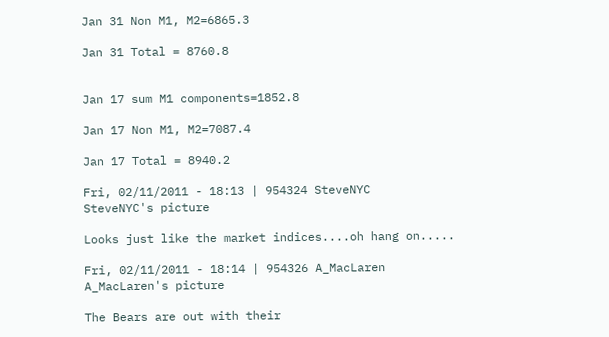Jan 31 Non M1, M2=6865.3

Jan 31 Total = 8760.8


Jan 17 sum M1 components=1852.8

Jan 17 Non M1, M2=7087.4

Jan 17 Total = 8940.2

Fri, 02/11/2011 - 18:13 | 954324 SteveNYC
SteveNYC's picture

Looks just like the market indices....oh hang on.....

Fri, 02/11/2011 - 18:14 | 954326 A_MacLaren
A_MacLaren's picture

The Bears are out with their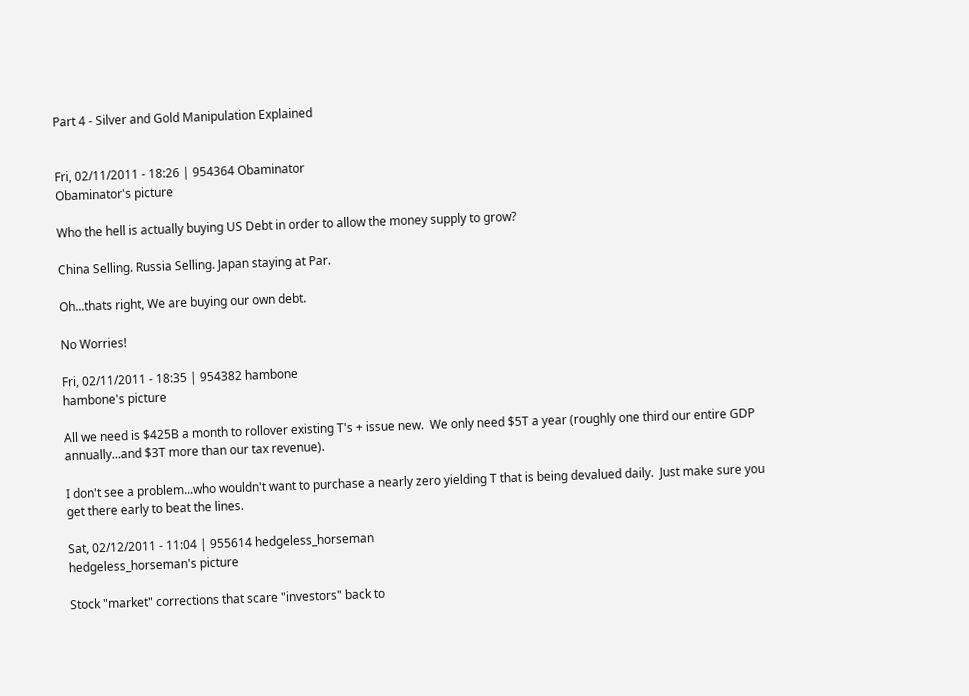Part 4 - Silver and Gold Manipulation Explained


Fri, 02/11/2011 - 18:26 | 954364 Obaminator
Obaminator's picture

Who the hell is actually buying US Debt in order to allow the money supply to grow?

China Selling. Russia Selling. Japan staying at Par.

Oh...thats right, We are buying our own debt.

No Worries!

Fri, 02/11/2011 - 18:35 | 954382 hambone
hambone's picture

All we need is $425B a month to rollover existing T's + issue new.  We only need $5T a year (roughly one third our entire GDP annually...and $3T more than our tax revenue).

I don't see a problem...who wouldn't want to purchase a nearly zero yielding T that is being devalued daily.  Just make sure you get there early to beat the lines.

Sat, 02/12/2011 - 11:04 | 955614 hedgeless_horseman
hedgeless_horseman's picture

Stock "market" corrections that scare "investors" back to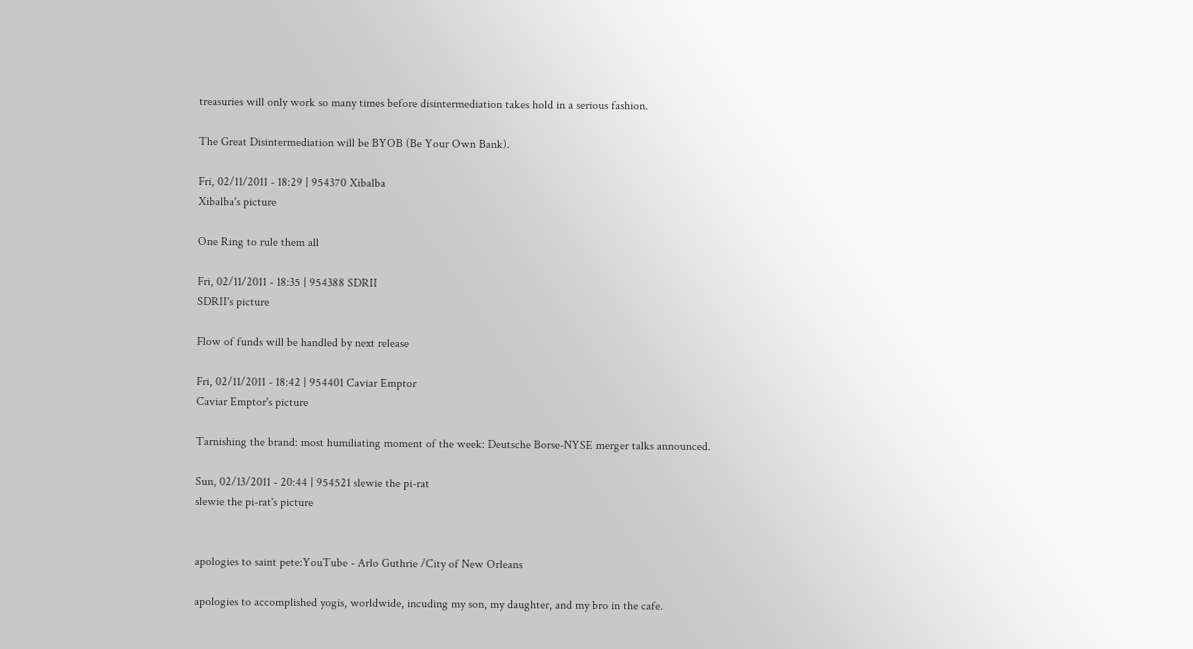treasuries will only work so many times before disintermediation takes hold in a serious fashion.

The Great Disintermediation will be BYOB (Be Your Own Bank).

Fri, 02/11/2011 - 18:29 | 954370 Xibalba
Xibalba's picture

One Ring to rule them all

Fri, 02/11/2011 - 18:35 | 954388 SDRII
SDRII's picture

Flow of funds will be handled by next release

Fri, 02/11/2011 - 18:42 | 954401 Caviar Emptor
Caviar Emptor's picture

Tarnishing the brand: most humiliating moment of the week: Deutsche Borse-NYSE merger talks announced.

Sun, 02/13/2011 - 20:44 | 954521 slewie the pi-rat
slewie the pi-rat's picture


apologies to saint pete:YouTube - Arlo Guthrie /City of New Orleans

apologies to accomplished yogis, worldwide, incuding my son, my daughter, and my bro in the cafe.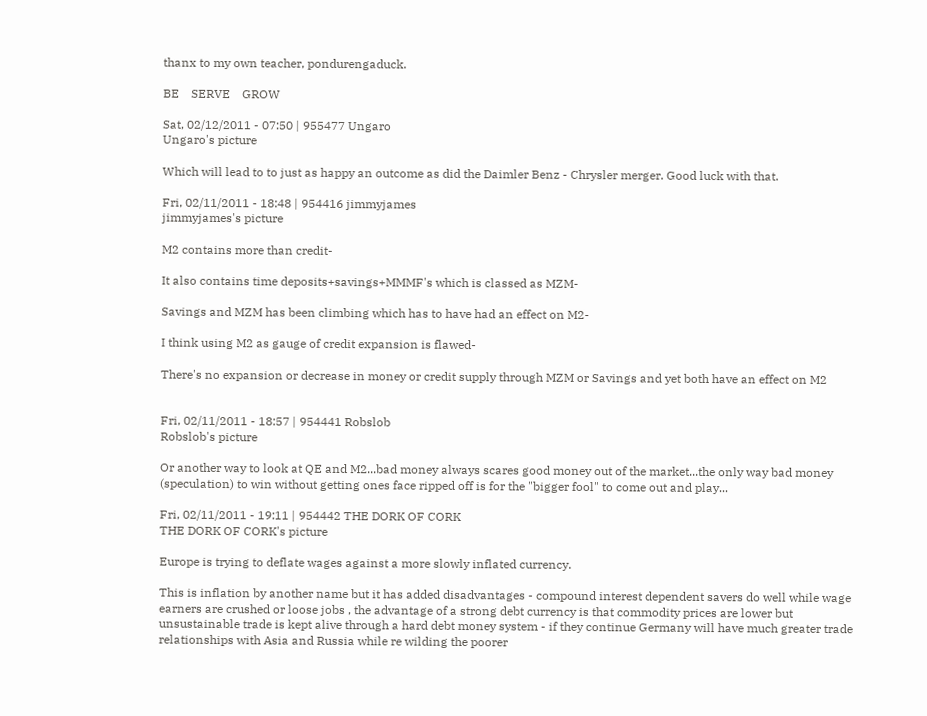thanx to my own teacher, pondurengaduck.

BE    SERVE    GROW

Sat, 02/12/2011 - 07:50 | 955477 Ungaro
Ungaro's picture

Which will lead to to just as happy an outcome as did the Daimler Benz - Chrysler merger. Good luck with that.

Fri, 02/11/2011 - 18:48 | 954416 jimmyjames
jimmyjames's picture

M2 contains more than credit-

It also contains time deposits+savings+MMMF's which is classed as MZM-

Savings and MZM has been climbing which has to have had an effect on M2-

I think using M2 as gauge of credit expansion is flawed-

There's no expansion or decrease in money or credit supply through MZM or Savings and yet both have an effect on M2


Fri, 02/11/2011 - 18:57 | 954441 Robslob
Robslob's picture

Or another way to look at QE and M2...bad money always scares good money out of the market...the only way bad money (speculation) to win without getting ones face ripped off is for the "bigger fool" to come out and play...

Fri, 02/11/2011 - 19:11 | 954442 THE DORK OF CORK
THE DORK OF CORK's picture

Europe is trying to deflate wages against a more slowly inflated currency.

This is inflation by another name but it has added disadvantages - compound interest dependent savers do well while wage earners are crushed or loose jobs , the advantage of a strong debt currency is that commodity prices are lower but unsustainable trade is kept alive through a hard debt money system - if they continue Germany will have much greater trade relationships with Asia and Russia while re wilding the poorer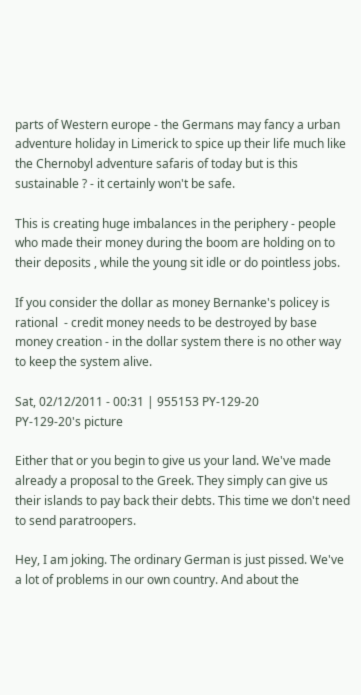parts of Western europe - the Germans may fancy a urban adventure holiday in Limerick to spice up their life much like the Chernobyl adventure safaris of today but is this sustainable ? - it certainly won't be safe.

This is creating huge imbalances in the periphery - people who made their money during the boom are holding on to their deposits , while the young sit idle or do pointless jobs.

If you consider the dollar as money Bernanke's policey is rational  - credit money needs to be destroyed by base money creation - in the dollar system there is no other way to keep the system alive.

Sat, 02/12/2011 - 00:31 | 955153 PY-129-20
PY-129-20's picture

Either that or you begin to give us your land. We've made already a proposal to the Greek. They simply can give us their islands to pay back their debts. This time we don't need to send paratroopers.

Hey, I am joking. The ordinary German is just pissed. We've a lot of problems in our own country. And about the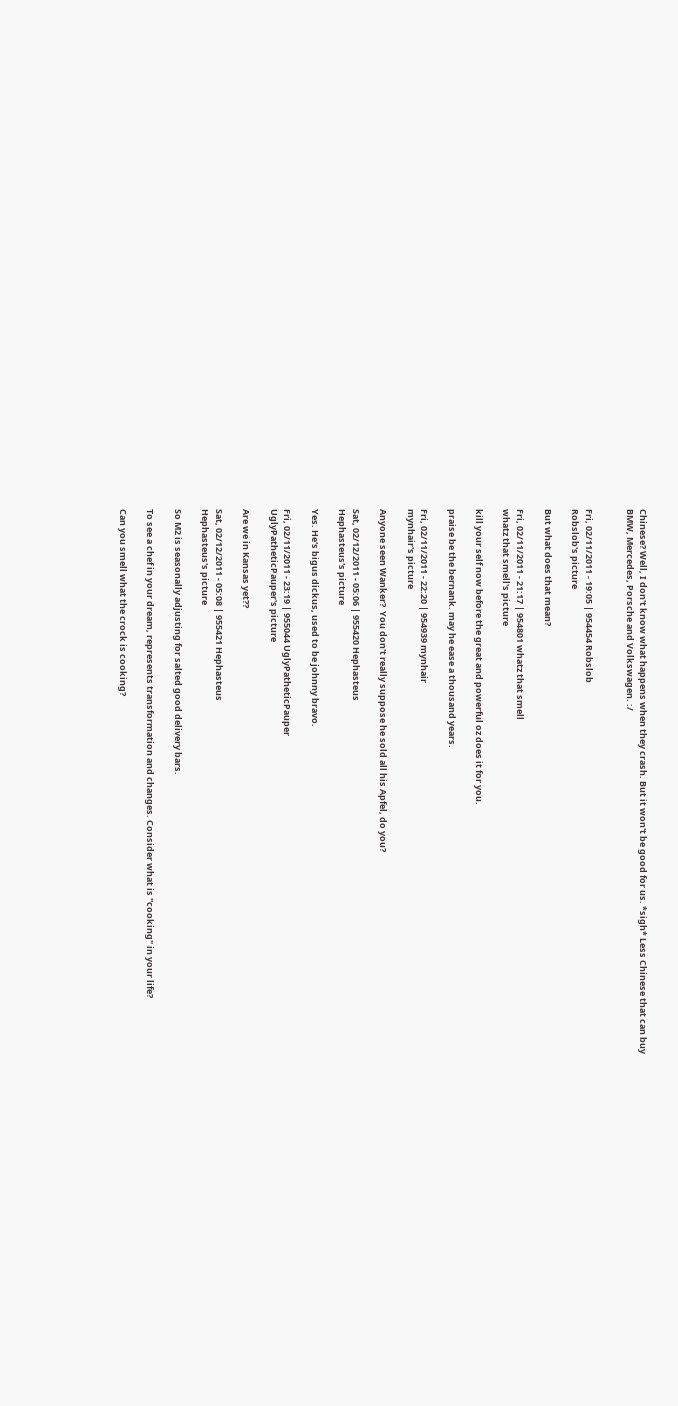Chinese? Well, I don't know what happens when they crash. But it won't be good for us. *sigh* Less Chinese that can buy BMW, Mercedes, Porsche and Volkswagen. :/


Fri, 02/11/2011 - 19:05 | 954454 Robslob
Robslob's picture

But what does that mean?

Fri, 02/11/2011 - 21:17 | 954801 whatz that smell
whatz that smell's picture

kill your self now before the great and powerful oz does it for you.

praise be the bernank. may he ease a thousand years.

Fri, 02/11/2011 - 22:20 | 954939 mynhair
mynhair's picture

Anyone seen Wanker?  You don't really suppose he sold all his Apfel, do you?

Sat, 02/12/2011 - 05:06 | 955420 Hephasteus
Hephasteus's picture

Yes. He's bigus dickus, used to be johnny bravo.

Fri, 02/11/2011 - 23:19 | 955044 UglyPatheticPauper
UglyPatheticPauper's picture

Are we in Kansas yet??

Sat, 02/12/2011 - 05:08 | 955421 Hephasteus
Hephasteus's picture

So M2 is seasonally adjusting for salted good delivery bars.

To see a chef in your dream, represents transformation and changes. Consider what is "cooking" in your life?

Can you smell what the crock is cooking?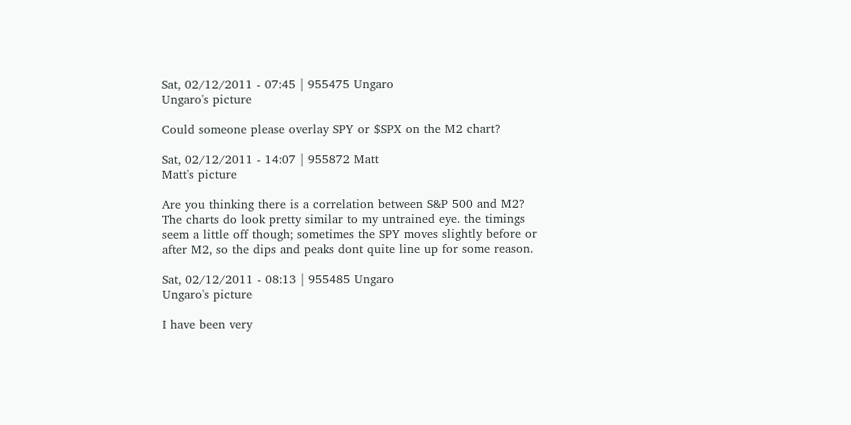Sat, 02/12/2011 - 07:45 | 955475 Ungaro
Ungaro's picture

Could someone please overlay SPY or $SPX on the M2 chart?

Sat, 02/12/2011 - 14:07 | 955872 Matt
Matt's picture

Are you thinking there is a correlation between S&P 500 and M2? The charts do look pretty similar to my untrained eye. the timings seem a little off though; sometimes the SPY moves slightly before or after M2, so the dips and peaks dont quite line up for some reason.

Sat, 02/12/2011 - 08:13 | 955485 Ungaro
Ungaro's picture

I have been very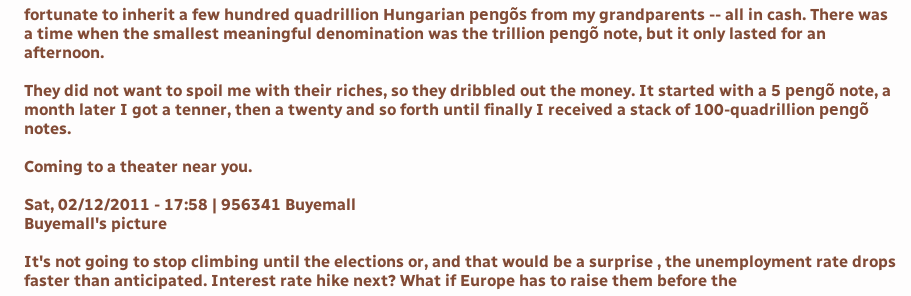fortunate to inherit a few hundred quadrillion Hungarian pengõs from my grandparents -- all in cash. There was a time when the smallest meaningful denomination was the trillion pengõ note, but it only lasted for an afternoon.

They did not want to spoil me with their riches, so they dribbled out the money. It started with a 5 pengõ note, a month later I got a tenner, then a twenty and so forth until finally I received a stack of 100-quadrillion pengõ notes.

Coming to a theater near you.

Sat, 02/12/2011 - 17:58 | 956341 Buyemall
Buyemall's picture

It's not going to stop climbing until the elections or, and that would be a surprise , the unemployment rate drops faster than anticipated. Interest rate hike next? What if Europe has to raise them before the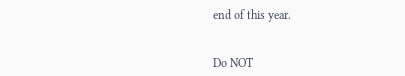end of this year.


Do NOT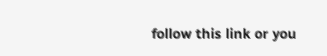follow this link or you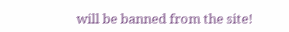will be banned from the site!